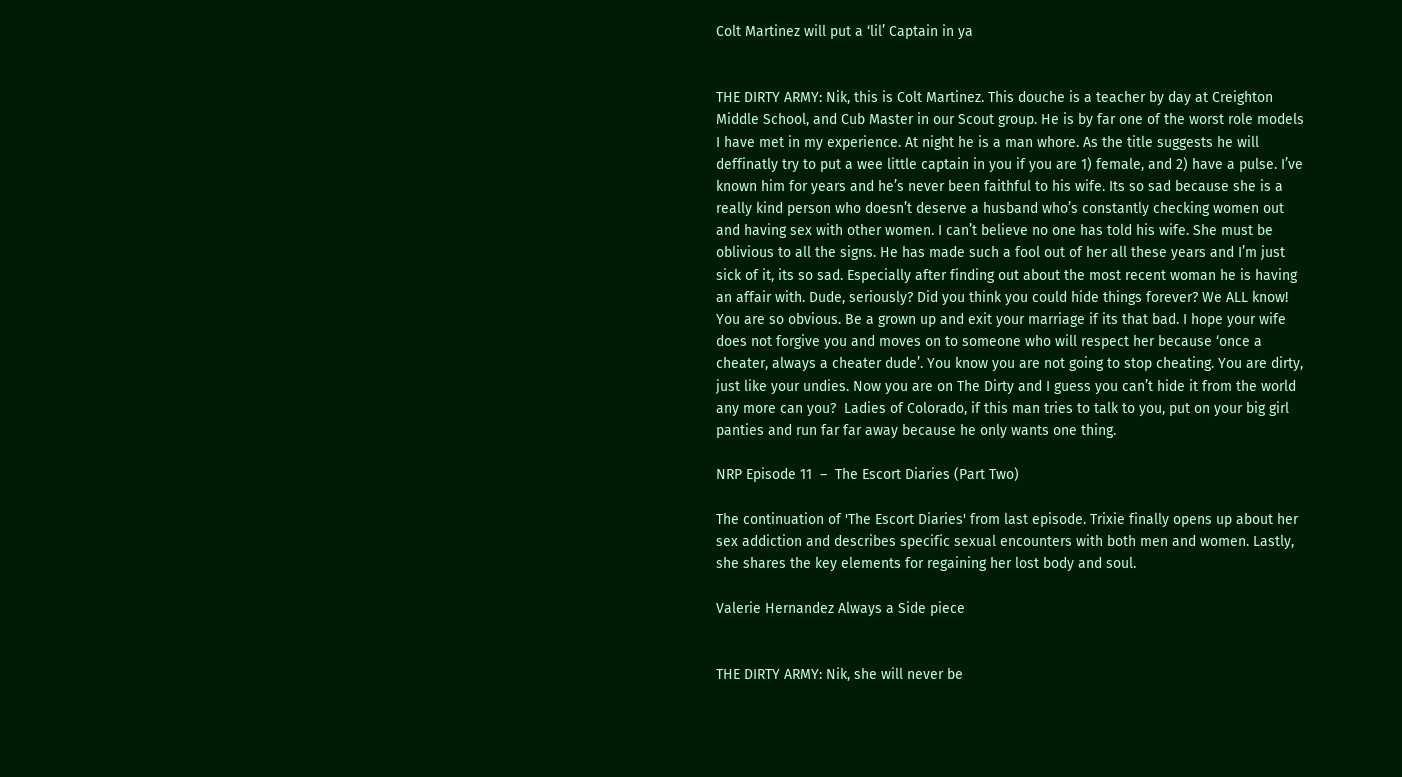Colt Martinez will put a ‘lil’ Captain in ya


THE DIRTY ARMY: Nik, this is Colt Martinez. This douche is a teacher by day at Creighton Middle School, and Cub Master in our Scout group. He is by far one of the worst role models I have met in my experience. At night he is a man whore. As the title suggests he will deffinatly try to put a wee little captain in you if you are 1) female, and 2) have a pulse. I’ve known him for years and he’s never been faithful to his wife. Its so sad because she is a really kind person who doesn’t deserve a husband who’s constantly checking women out and having sex with other women. I can’t believe no one has told his wife. She must be oblivious to all the signs. He has made such a fool out of her all these years and I’m just sick of it, its so sad. Especially after finding out about the most recent woman he is having an affair with. Dude, seriously? Did you think you could hide things forever? We ALL know! You are so obvious. Be a grown up and exit your marriage if its that bad. I hope your wife does not forgive you and moves on to someone who will respect her because ‘once a cheater, always a cheater dude’. You know you are not going to stop cheating. You are dirty, just like your undies. Now you are on The Dirty and I guess you can’t hide it from the world any more can you?  Ladies of Colorado, if this man tries to talk to you, put on your big girl panties and run far far away because he only wants one thing.

NRP Episode 11  –  The Escort Diaries (Part Two)

The continuation of 'The Escort Diaries' from last episode. Trixie finally opens up about her sex addiction and describes specific sexual encounters with both men and women. Lastly, she shares the key elements for regaining her lost body and soul.

Valerie Hernandez Always a Side piece


THE DIRTY ARMY: Nik, she will never be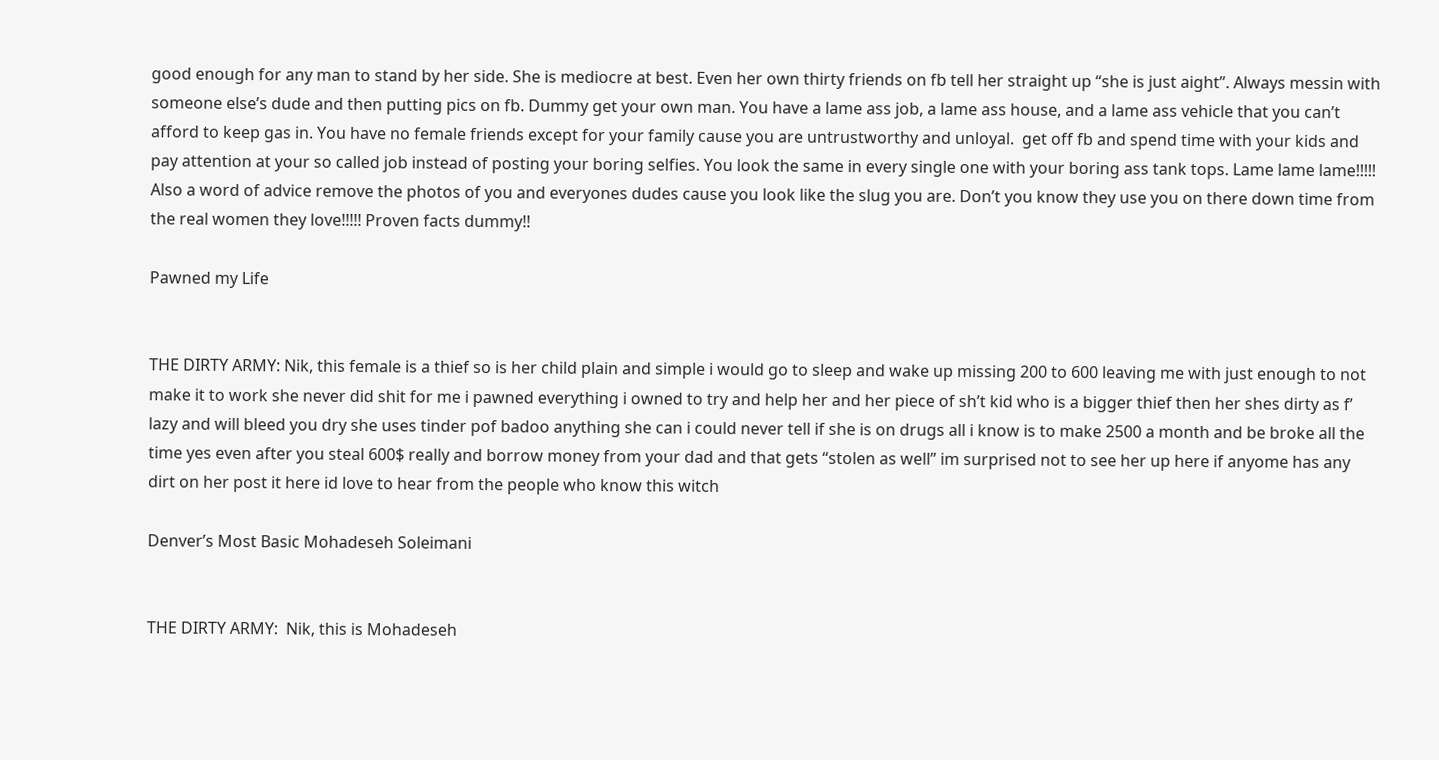good enough for any man to stand by her side. She is mediocre at best. Even her own thirty friends on fb tell her straight up “she is just aight”. Always messin with someone else’s dude and then putting pics on fb. Dummy get your own man. You have a lame ass job, a lame ass house, and a lame ass vehicle that you can’t afford to keep gas in. You have no female friends except for your family cause you are untrustworthy and unloyal.  get off fb and spend time with your kids and pay attention at your so called job instead of posting your boring selfies. You look the same in every single one with your boring ass tank tops. Lame lame lame!!!!! Also a word of advice remove the photos of you and everyones dudes cause you look like the slug you are. Don’t you know they use you on there down time from the real women they love!!!!! Proven facts dummy!!

Pawned my Life


THE DIRTY ARMY: Nik, this female is a thief so is her child plain and simple i would go to sleep and wake up missing 200 to 600 leaving me with just enough to not make it to work she never did shit for me i pawned everything i owned to try and help her and her piece of sh’t kid who is a bigger thief then her shes dirty as f’ lazy and will bleed you dry she uses tinder pof badoo anything she can i could never tell if she is on drugs all i know is to make 2500 a month and be broke all the time yes even after you steal 600$ really and borrow money from your dad and that gets “stolen as well” im surprised not to see her up here if anyome has any dirt on her post it here id love to hear from the people who know this witch

Denver’s Most Basic Mohadeseh Soleimani


THE DIRTY ARMY:  Nik, this is Mohadeseh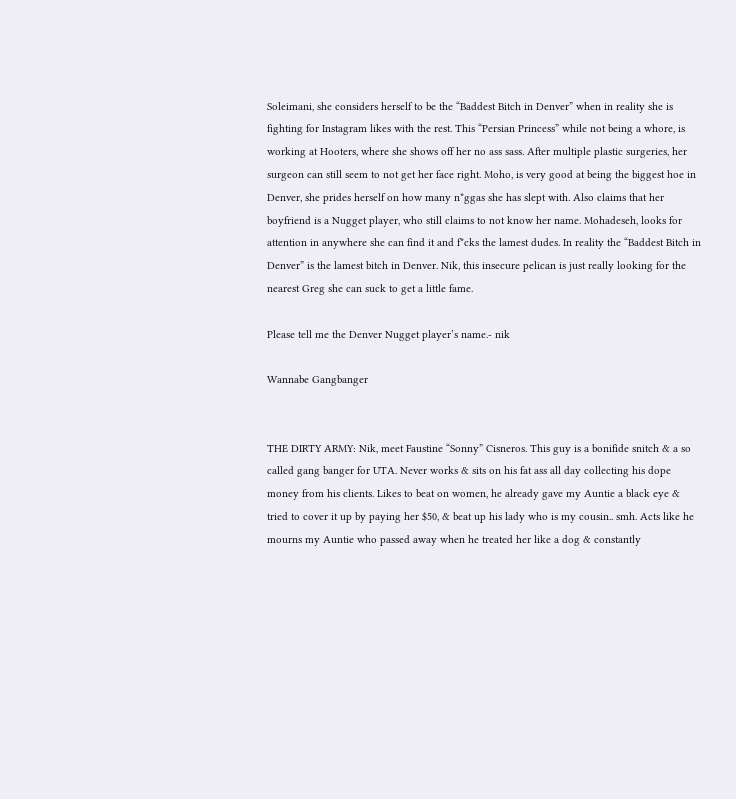Soleimani, she considers herself to be the “Baddest Bitch in Denver” when in reality she is fighting for Instagram likes with the rest. This “Persian Princess” while not being a whore, is working at Hooters, where she shows off her no ass sass. After multiple plastic surgeries, her surgeon can still seem to not get her face right. Moho, is very good at being the biggest hoe in Denver, she prides herself on how many n*ggas she has slept with. Also claims that her boyfriend is a Nugget player, who still claims to not know her name. Mohadeseh, looks for attention in anywhere she can find it and f*cks the lamest dudes. In reality the “Baddest Bitch in Denver” is the lamest bitch in Denver. Nik, this insecure pelican is just really looking for the nearest Greg she can suck to get a little fame.

Please tell me the Denver Nugget player’s name.- nik

Wannabe Gangbanger


THE DIRTY ARMY: Nik, meet Faustine “Sonny” Cisneros. This guy is a bonifide snitch & a so called gang banger for UTA. Never works & sits on his fat ass all day collecting his dope money from his clients. Likes to beat on women, he already gave my Auntie a black eye & tried to cover it up by paying her $50, & beat up his lady who is my cousin.. smh. Acts like he mourns my Auntie who passed away when he treated her like a dog & constantly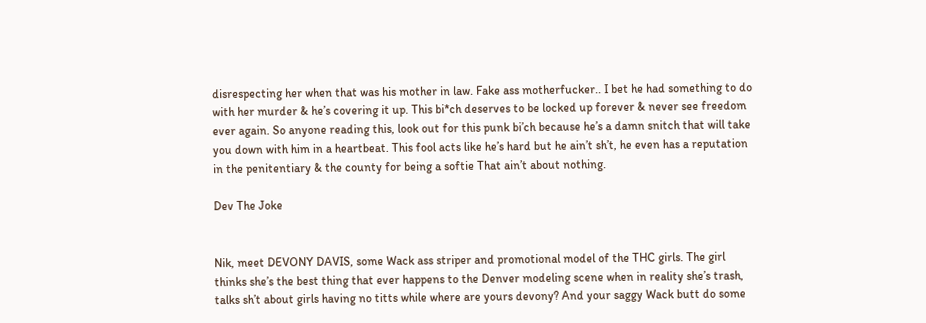disrespecting her when that was his mother in law. Fake ass motherfucker.. I bet he had something to do with her murder & he’s covering it up. This bi*ch deserves to be locked up forever & never see freedom ever again. So anyone reading this, look out for this punk bi’ch because he’s a damn snitch that will take you down with him in a heartbeat. This fool acts like he’s hard but he ain’t sh’t, he even has a reputation in the penitentiary & the county for being a softie That ain’t about nothing.

Dev The Joke


Nik, meet DEVONY DAVIS, some Wack ass striper and promotional model of the THC girls. The girl thinks she’s the best thing that ever happens to the Denver modeling scene when in reality she’s trash, talks sh’t about girls having no titts while where are yours devony? And your saggy Wack butt do some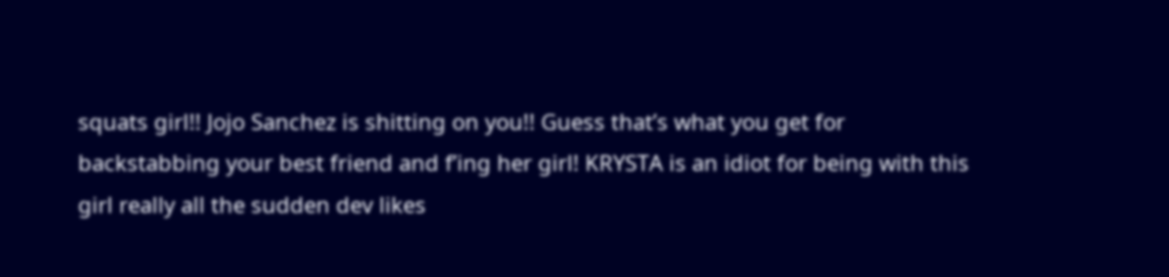squats girl!! Jojo Sanchez is shitting on you!! Guess that’s what you get for backstabbing your best friend and f’ing her girl! KRYSTA is an idiot for being with this girl really all the sudden dev likes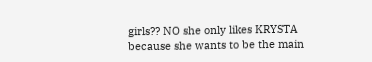girls?? NO she only likes KRYSTA because she wants to be the main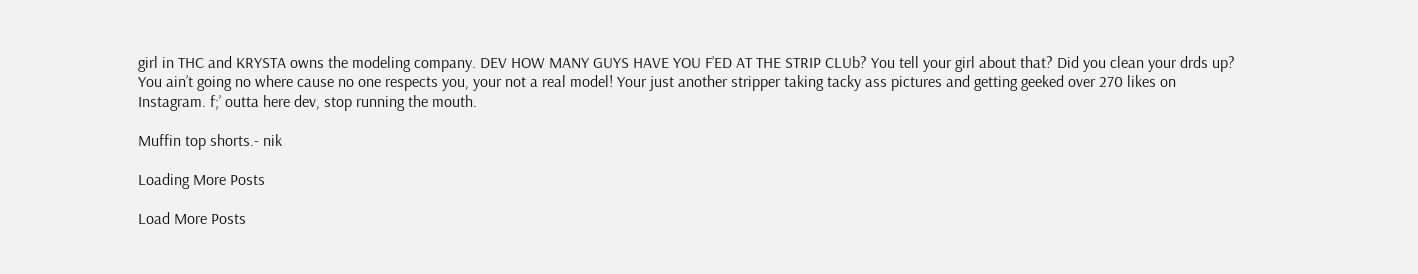girl in THC and KRYSTA owns the modeling company. DEV HOW MANY GUYS HAVE YOU F’ED AT THE STRIP CLUb? You tell your girl about that? Did you clean your drds up? You ain’t going no where cause no one respects you, your not a real model! Your just another stripper taking tacky ass pictures and getting geeked over 270 likes on Instagram. f;’ outta here dev, stop running the mouth.

Muffin top shorts.- nik

Loading More Posts

Load More Posts